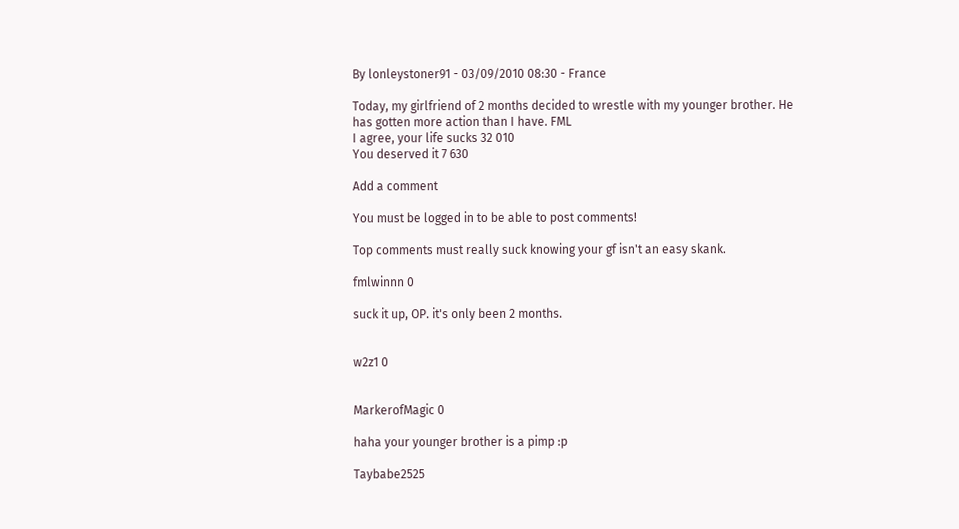By lonleystoner91 - 03/09/2010 08:30 - France

Today, my girlfriend of 2 months decided to wrestle with my younger brother. He has gotten more action than I have. FML
I agree, your life sucks 32 010
You deserved it 7 630

Add a comment

You must be logged in to be able to post comments!

Top comments must really suck knowing your gf isn't an easy skank.

fmlwinnn 0

suck it up, OP. it's only been 2 months.


w2z1 0


MarkerofMagic 0

haha your younger brother is a pimp :p

Taybabe2525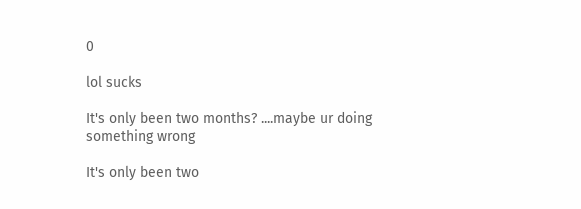0

lol sucks

It's only been two months? ....maybe ur doing something wrong

It's only been two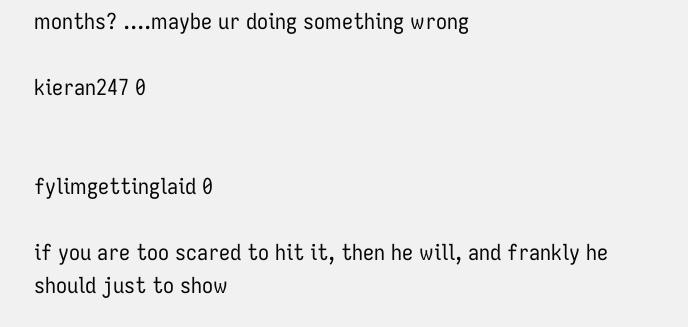months? ....maybe ur doing something wrong

kieran247 0


fylimgettinglaid 0

if you are too scared to hit it, then he will, and frankly he should just to show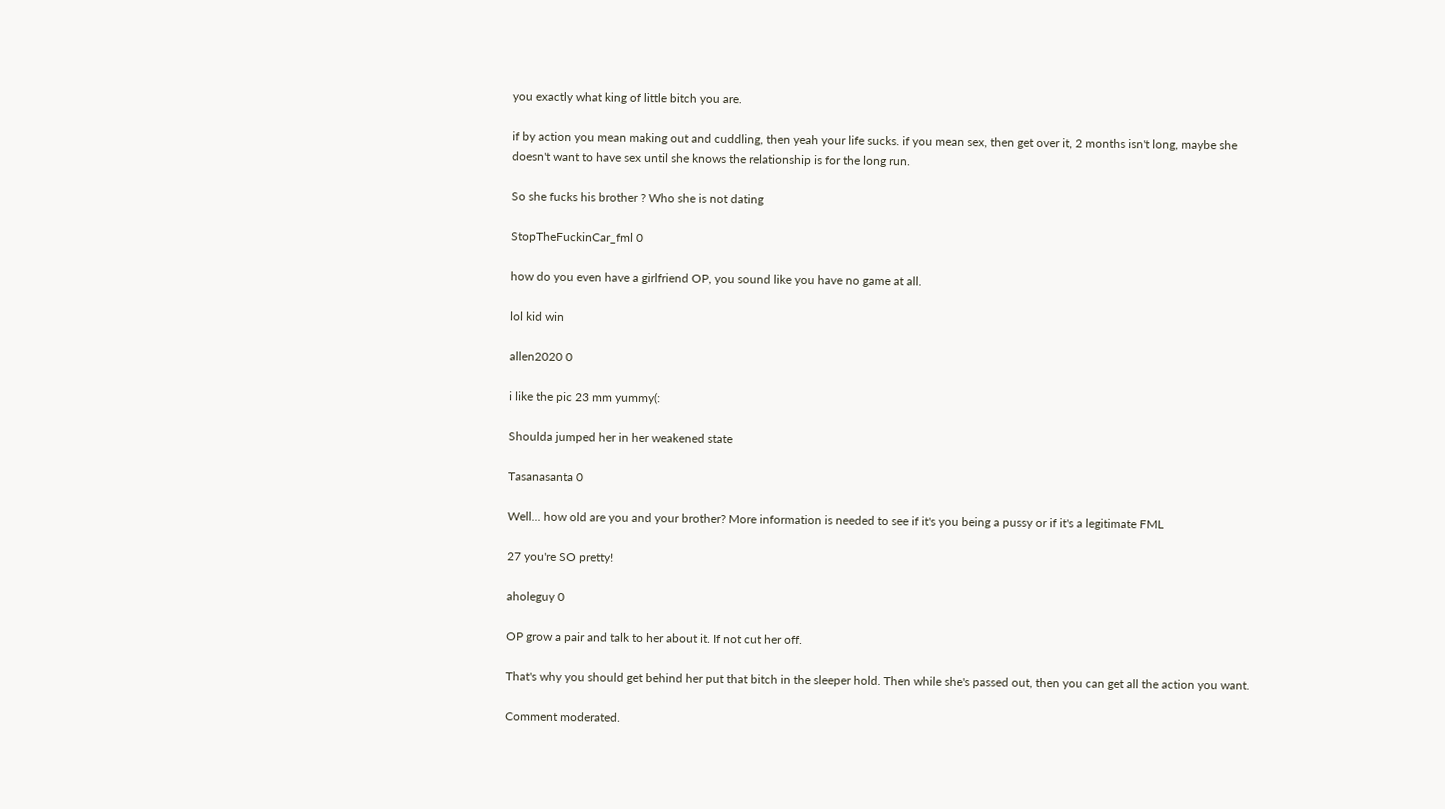you exactly what king of little bitch you are.

if by action you mean making out and cuddling, then yeah your life sucks. if you mean sex, then get over it, 2 months isn't long, maybe she doesn't want to have sex until she knows the relationship is for the long run.

So she fucks his brother ? Who she is not dating

StopTheFuckinCar_fml 0

how do you even have a girlfriend OP, you sound like you have no game at all.

lol kid win

allen2020 0

i like the pic 23 mm yummy(:

Shoulda jumped her in her weakened state

Tasanasanta 0

Well... how old are you and your brother? More information is needed to see if it's you being a pussy or if it's a legitimate FML

27 you're SO pretty!

aholeguy 0

OP grow a pair and talk to her about it. If not cut her off.

That's why you should get behind her put that bitch in the sleeper hold. Then while she's passed out, then you can get all the action you want.

Comment moderated.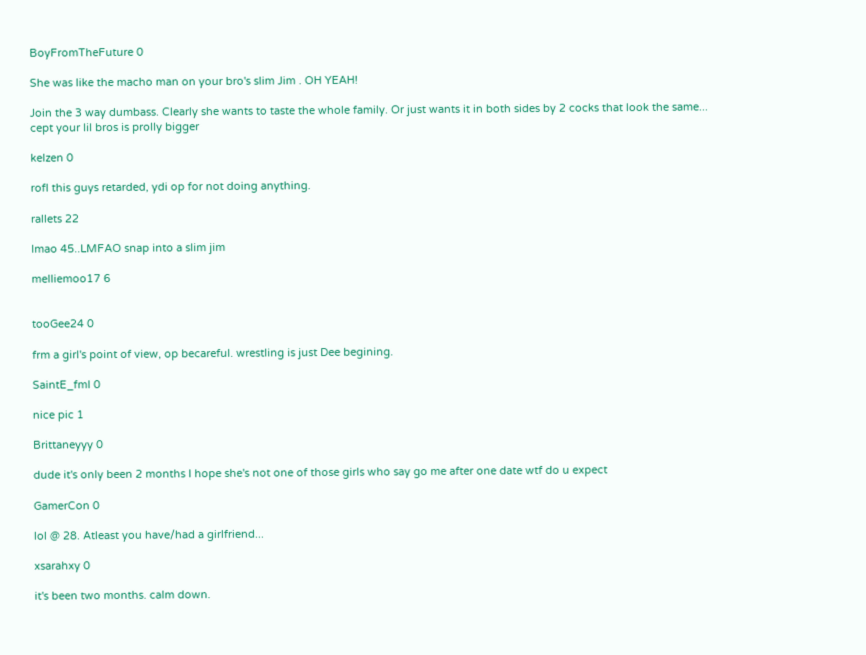BoyFromTheFuture 0

She was like the macho man on your bro's slim Jim . OH YEAH!

Join the 3 way dumbass. Clearly she wants to taste the whole family. Or just wants it in both sides by 2 cocks that look the same... cept your lil bros is prolly bigger

kelzen 0

rofl this guys retarded, ydi op for not doing anything.

rallets 22

lmao 45..LMFAO snap into a slim jim

melliemoo17 6


tooGee24 0

frm a girl's point of view, op becareful. wrestling is just Dee begining.

SaintE_fml 0

nice pic 1

Brittaneyyy 0

dude it's only been 2 months I hope she's not one of those girls who say go me after one date wtf do u expect

GamerCon 0

lol @ 28. Atleast you have/had a girlfriend...

xsarahxy 0

it's been two months. calm down.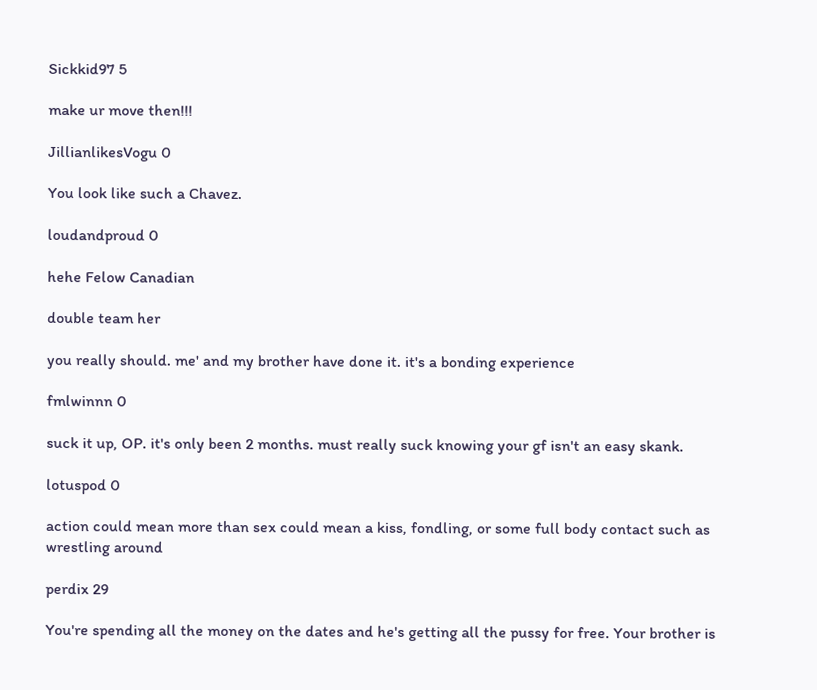Sickkid97 5

make ur move then!!!

JillianlikesVogu 0

You look like such a Chavez.

loudandproud 0

hehe Felow Canadian

double team her

you really should. me' and my brother have done it. it's a bonding experience

fmlwinnn 0

suck it up, OP. it's only been 2 months. must really suck knowing your gf isn't an easy skank.

lotuspod 0

action could mean more than sex could mean a kiss, fondling, or some full body contact such as wrestling around

perdix 29

You're spending all the money on the dates and he's getting all the pussy for free. Your brother is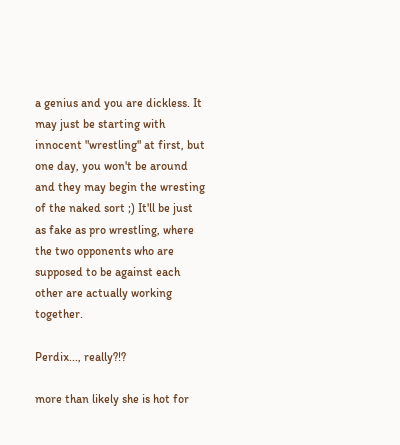a genius and you are dickless. It may just be starting with innocent "wrestling" at first, but one day, you won't be around and they may begin the wresting of the naked sort ;) It'll be just as fake as pro wrestling, where the two opponents who are supposed to be against each other are actually working together.

Perdix..., really?!?

more than likely she is hot for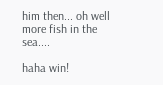him then... oh well more fish in the sea....

haha win!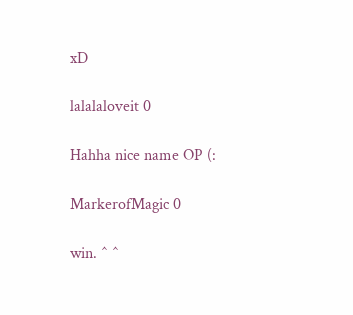xD

lalalaloveit 0

Hahha nice name OP (:

MarkerofMagic 0

win. ^ ^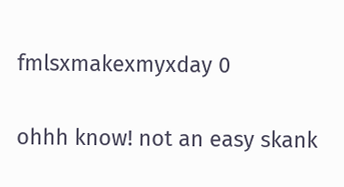fmlsxmakexmyxday 0

ohhh know! not an easy skank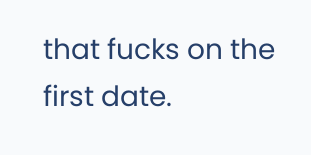that fucks on the first date.